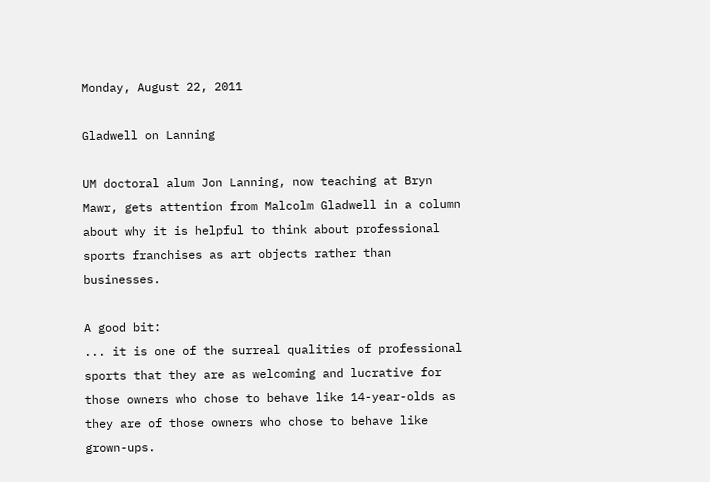Monday, August 22, 2011

Gladwell on Lanning

UM doctoral alum Jon Lanning, now teaching at Bryn Mawr, gets attention from Malcolm Gladwell in a column about why it is helpful to think about professional sports franchises as art objects rather than businesses.

A good bit:
... it is one of the surreal qualities of professional sports that they are as welcoming and lucrative for those owners who chose to behave like 14-year-olds as they are of those owners who chose to behave like grown-ups.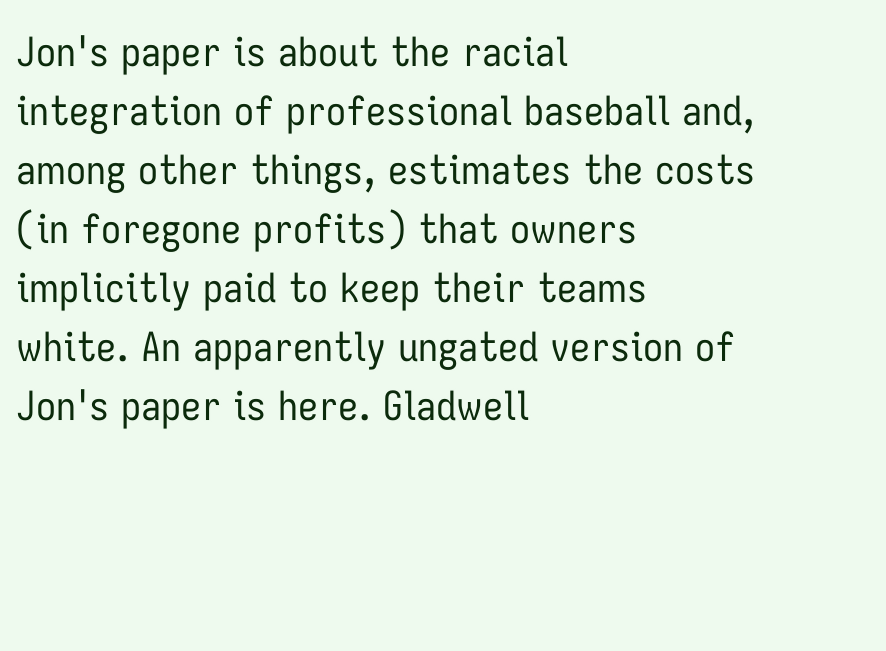Jon's paper is about the racial integration of professional baseball and, among other things, estimates the costs (in foregone profits) that owners implicitly paid to keep their teams white. An apparently ungated version of Jon's paper is here. Gladwell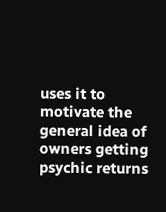uses it to motivate the general idea of owners getting psychic returns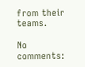from their teams.

No comments: